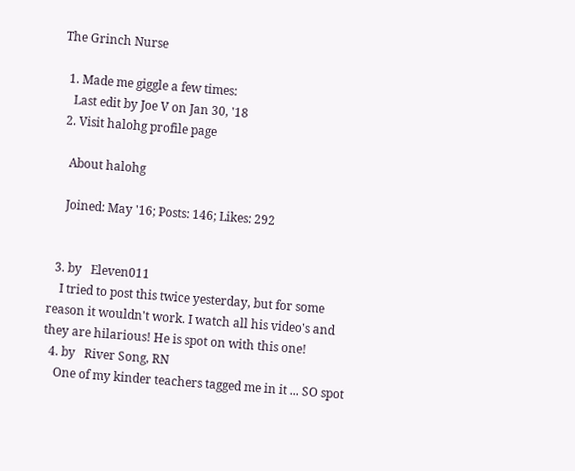The Grinch Nurse

  1. Made me giggle a few times:
    Last edit by Joe V on Jan 30, '18
  2. Visit halohg profile page

    About halohg

    Joined: May '16; Posts: 146; Likes: 292


  3. by   Eleven011
    I tried to post this twice yesterday, but for some reason it wouldn't work. I watch all his video's and they are hilarious! He is spot on with this one!
  4. by   River Song, RN
    One of my kinder teachers tagged me in it ... SO spot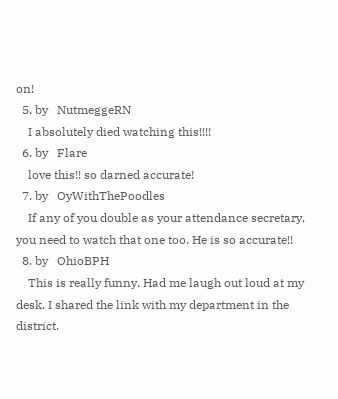on!
  5. by   NutmeggeRN
    I absolutely died watching this!!!!
  6. by   Flare
    love this!! so darned accurate!
  7. by   OyWithThePoodles
    If any of you double as your attendance secretary, you need to watch that one too. He is so accurate!!
  8. by   OhioBPH
    This is really funny. Had me laugh out loud at my desk. I shared the link with my department in the district.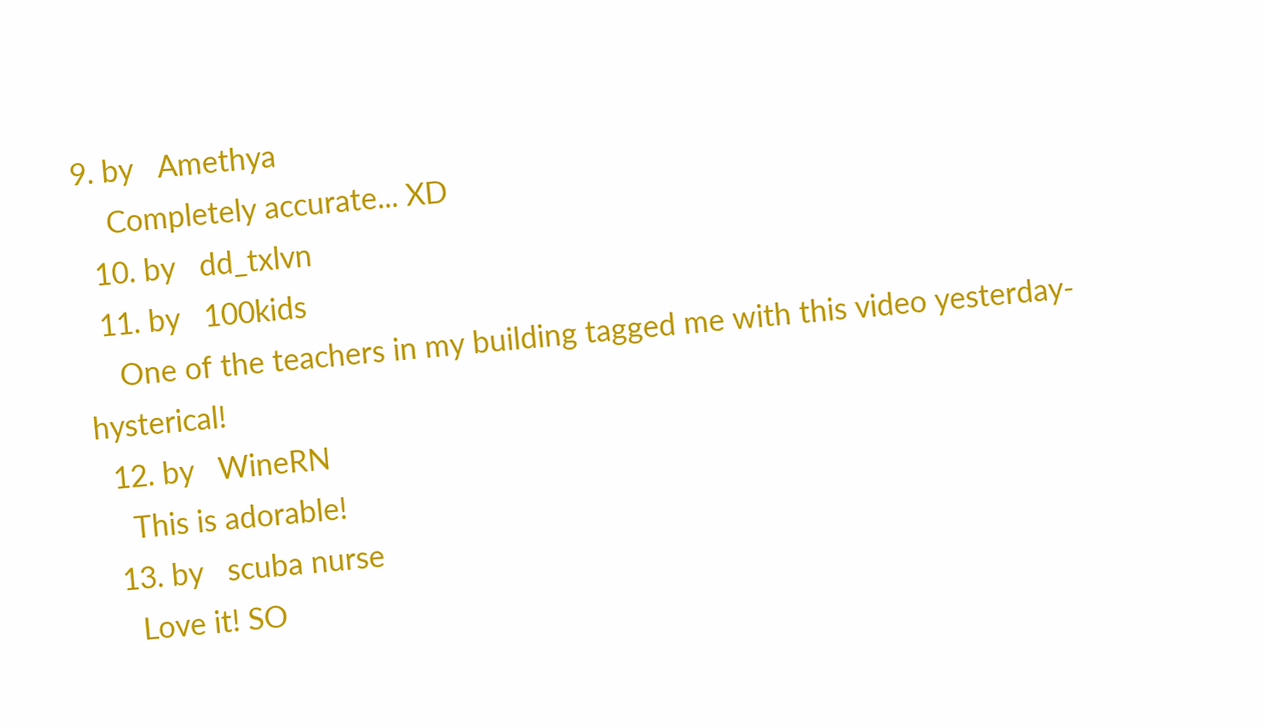9. by   Amethya
    Completely accurate... XD
  10. by   dd_txlvn
  11. by   100kids
    One of the teachers in my building tagged me with this video yesterday-hysterical!
  12. by   WineRN
    This is adorable!
  13. by   scuba nurse
    Love it! SO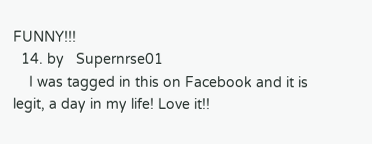FUNNY!!!
  14. by   Supernrse01
    I was tagged in this on Facebook and it is legit, a day in my life! Love it!!